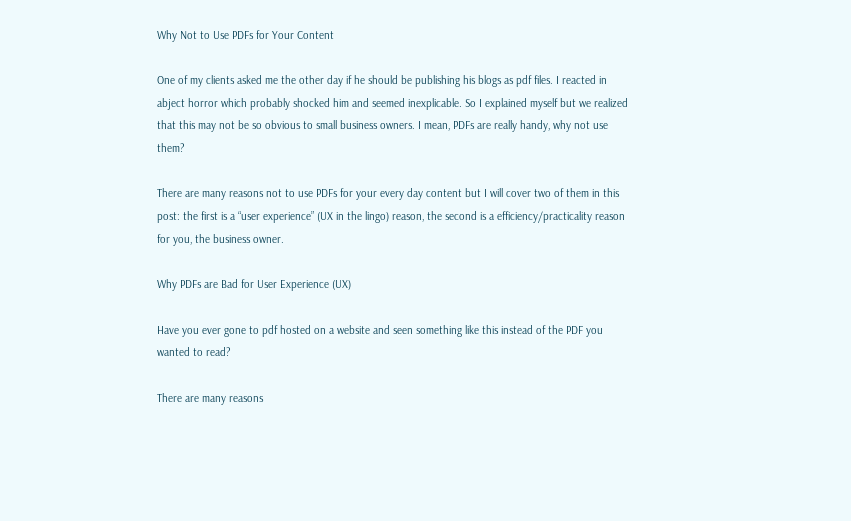Why Not to Use PDFs for Your Content

One of my clients asked me the other day if he should be publishing his blogs as pdf files. I reacted in abject horror which probably shocked him and seemed inexplicable. So I explained myself but we realized that this may not be so obvious to small business owners. I mean, PDFs are really handy, why not use them?

There are many reasons not to use PDFs for your every day content but I will cover two of them in this post: the first is a “user experience” (UX in the lingo) reason, the second is a efficiency/practicality reason for you, the business owner.

Why PDFs are Bad for User Experience (UX)

Have you ever gone to pdf hosted on a website and seen something like this instead of the PDF you wanted to read?

There are many reasons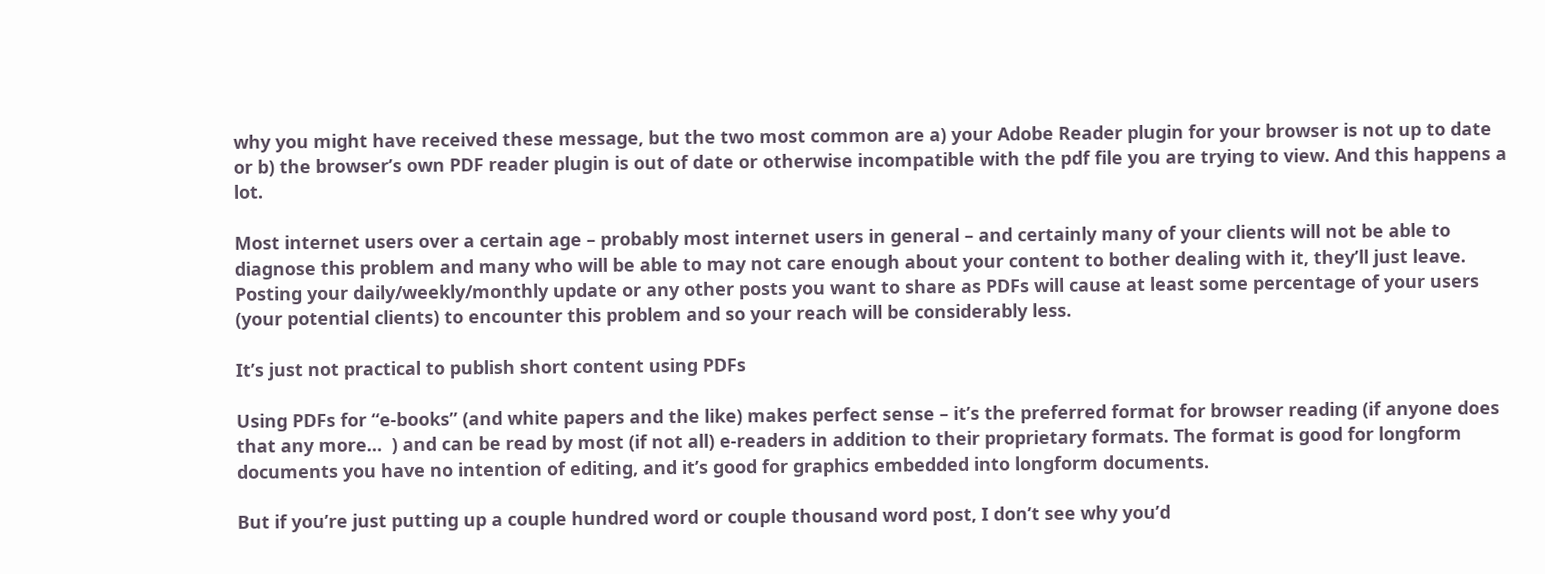why you might have received these message, but the two most common are a) your Adobe Reader plugin for your browser is not up to date or b) the browser’s own PDF reader plugin is out of date or otherwise incompatible with the pdf file you are trying to view. And this happens a lot.

Most internet users over a certain age – probably most internet users in general – and certainly many of your clients will not be able to diagnose this problem and many who will be able to may not care enough about your content to bother dealing with it, they’ll just leave. Posting your daily/weekly/monthly update or any other posts you want to share as PDFs will cause at least some percentage of your users (your potential clients) to encounter this problem and so your reach will be considerably less.

It’s just not practical to publish short content using PDFs

Using PDFs for “e-books” (and white papers and the like) makes perfect sense – it’s the preferred format for browser reading (if anyone does that any more…  ) and can be read by most (if not all) e-readers in addition to their proprietary formats. The format is good for longform documents you have no intention of editing, and it’s good for graphics embedded into longform documents.

But if you’re just putting up a couple hundred word or couple thousand word post, I don’t see why you’d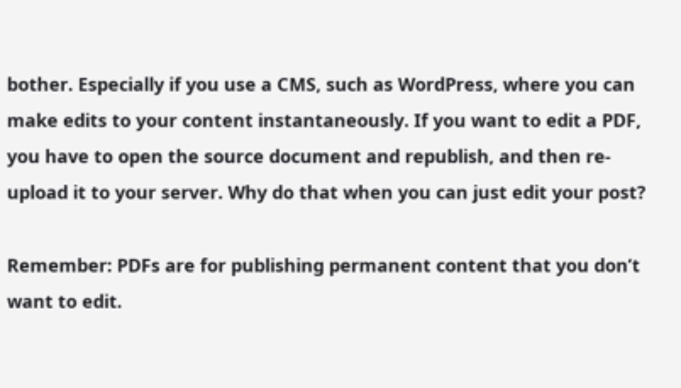bother. Especially if you use a CMS, such as WordPress, where you can make edits to your content instantaneously. If you want to edit a PDF, you have to open the source document and republish, and then re-upload it to your server. Why do that when you can just edit your post?

Remember: PDFs are for publishing permanent content that you don’t want to edit.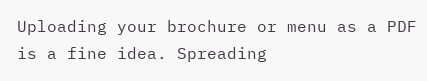Uploading your brochure or menu as a PDF is a fine idea. Spreading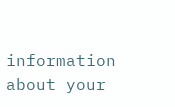information about your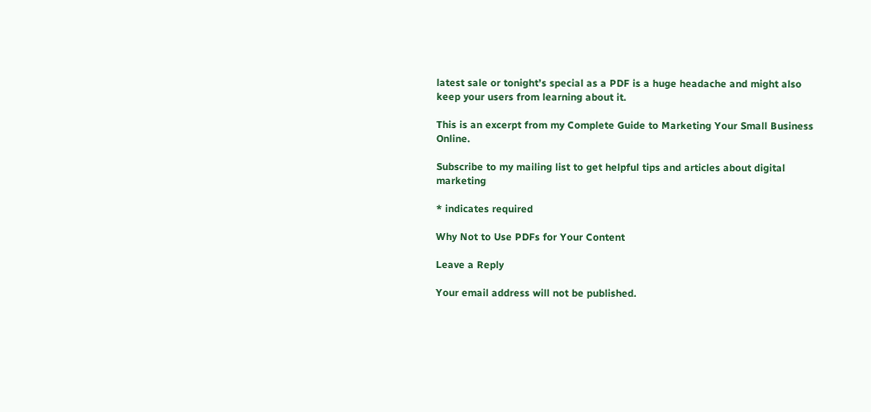latest sale or tonight’s special as a PDF is a huge headache and might also keep your users from learning about it.

This is an excerpt from my Complete Guide to Marketing Your Small Business Online.

Subscribe to my mailing list to get helpful tips and articles about digital marketing

* indicates required

Why Not to Use PDFs for Your Content

Leave a Reply

Your email address will not be published.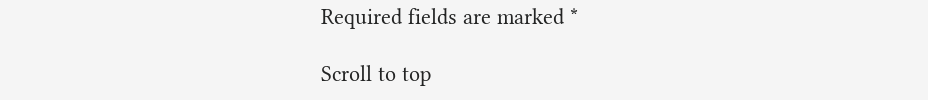Required fields are marked *

Scroll to top